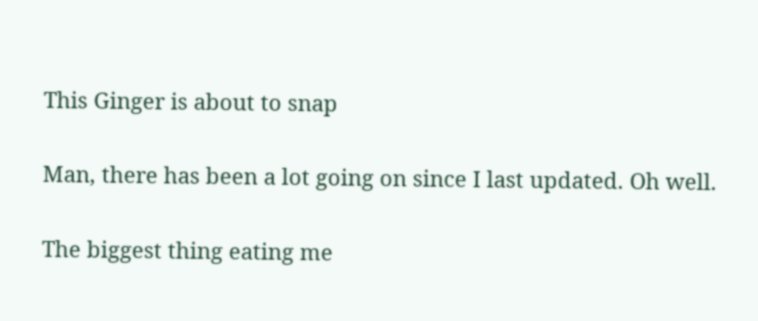This Ginger is about to snap

Man, there has been a lot going on since I last updated. Oh well.

The biggest thing eating me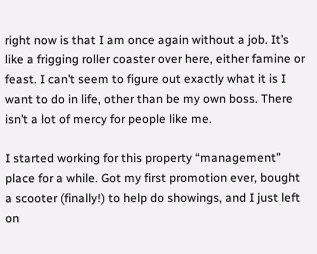right now is that I am once again without a job. It’s like a frigging roller coaster over here, either famine or feast. I can’t seem to figure out exactly what it is I want to do in life, other than be my own boss. There isn’t a lot of mercy for people like me.

I started working for this property “management” place for a while. Got my first promotion ever, bought a scooter (finally!) to help do showings, and I just left on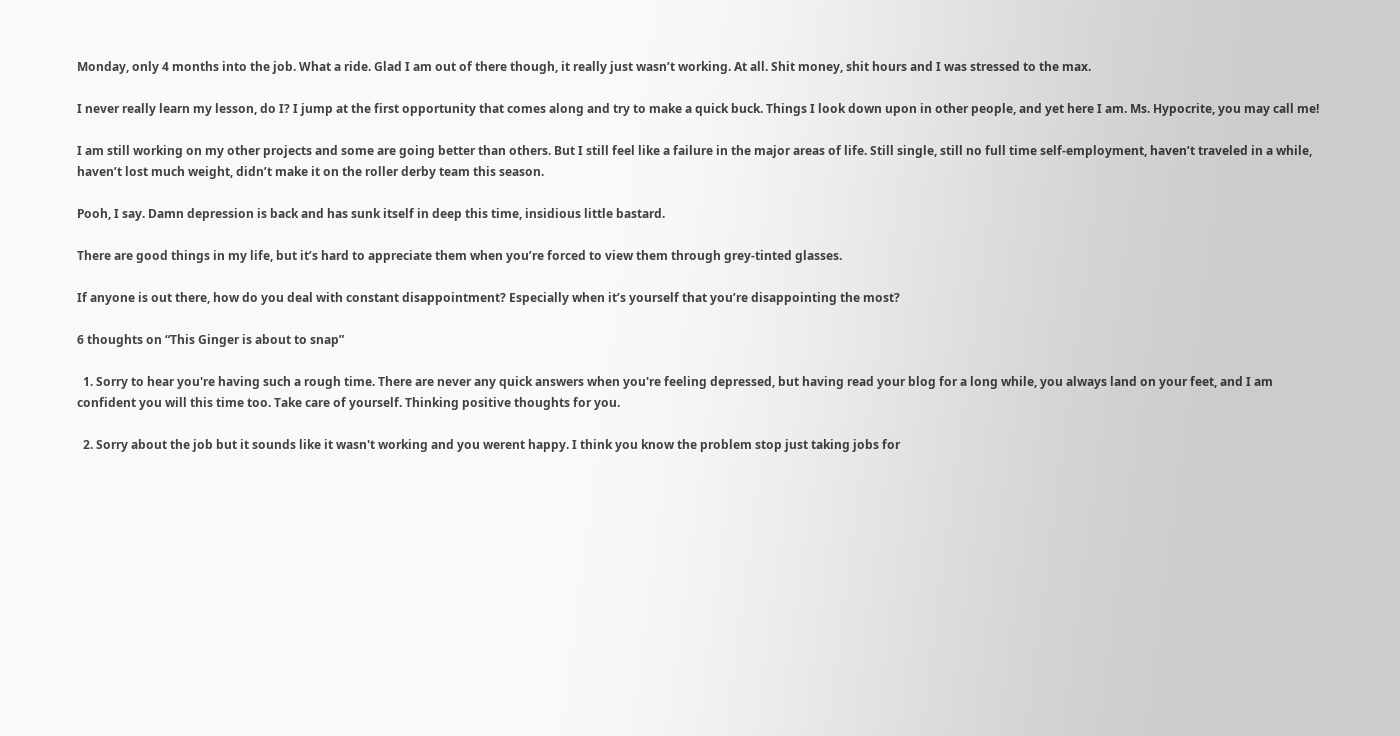Monday, only 4 months into the job. What a ride. Glad I am out of there though, it really just wasn’t working. At all. Shit money, shit hours and I was stressed to the max.

I never really learn my lesson, do I? I jump at the first opportunity that comes along and try to make a quick buck. Things I look down upon in other people, and yet here I am. Ms. Hypocrite, you may call me!

I am still working on my other projects and some are going better than others. But I still feel like a failure in the major areas of life. Still single, still no full time self-employment, haven’t traveled in a while, haven’t lost much weight, didn’t make it on the roller derby team this season.

Pooh, I say. Damn depression is back and has sunk itself in deep this time, insidious little bastard.

There are good things in my life, but it’s hard to appreciate them when you’re forced to view them through grey-tinted glasses.

If anyone is out there, how do you deal with constant disappointment? Especially when it’s yourself that you’re disappointing the most?

6 thoughts on “This Ginger is about to snap”

  1. Sorry to hear you're having such a rough time. There are never any quick answers when you're feeling depressed, but having read your blog for a long while, you always land on your feet, and I am confident you will this time too. Take care of yourself. Thinking positive thoughts for you.

  2. Sorry about the job but it sounds like it wasn't working and you werent happy. I think you know the problem stop just taking jobs for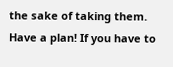the sake of taking them. Have a plan! If you have to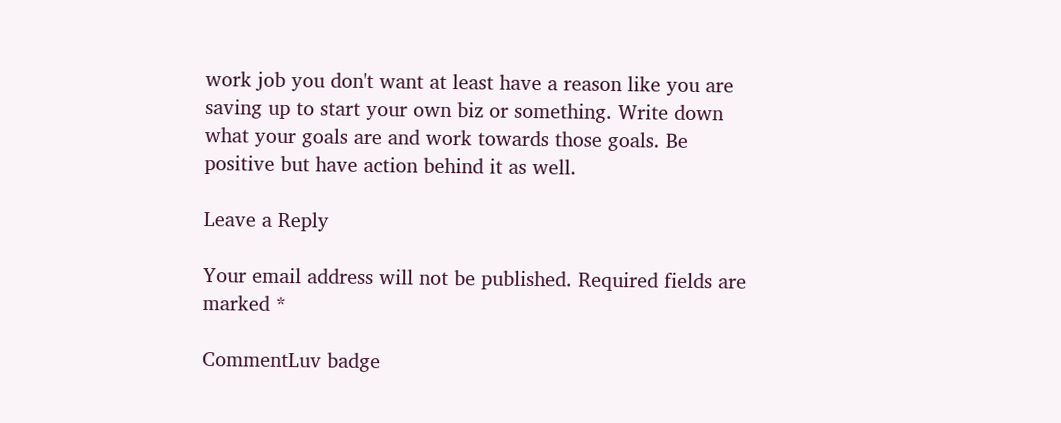work job you don't want at least have a reason like you are saving up to start your own biz or something. Write down what your goals are and work towards those goals. Be positive but have action behind it as well.

Leave a Reply

Your email address will not be published. Required fields are marked *

CommentLuv badge